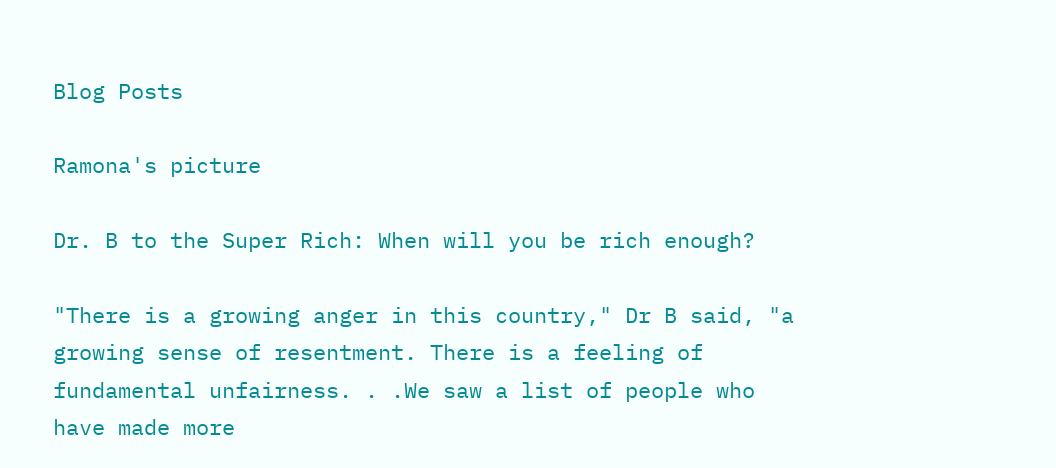Blog Posts

Ramona's picture

Dr. B to the Super Rich: When will you be rich enough?

"There is a growing anger in this country," Dr B said, "a growing sense of resentment. There is a feeling of fundamental unfairness. . .We saw a list of people who have made more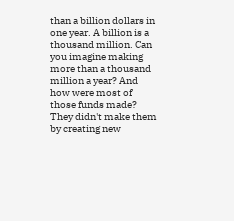than a billion dollars in one year. A billion is a thousand million. Can you imagine making more than a thousand million a year? And how were most of those funds made? They didn't make them by creating new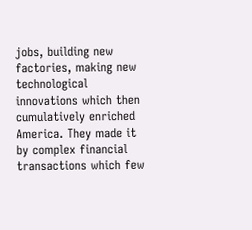jobs, building new factories, making new technological innovations which then cumulatively enriched America. They made it by complex financial transactions which few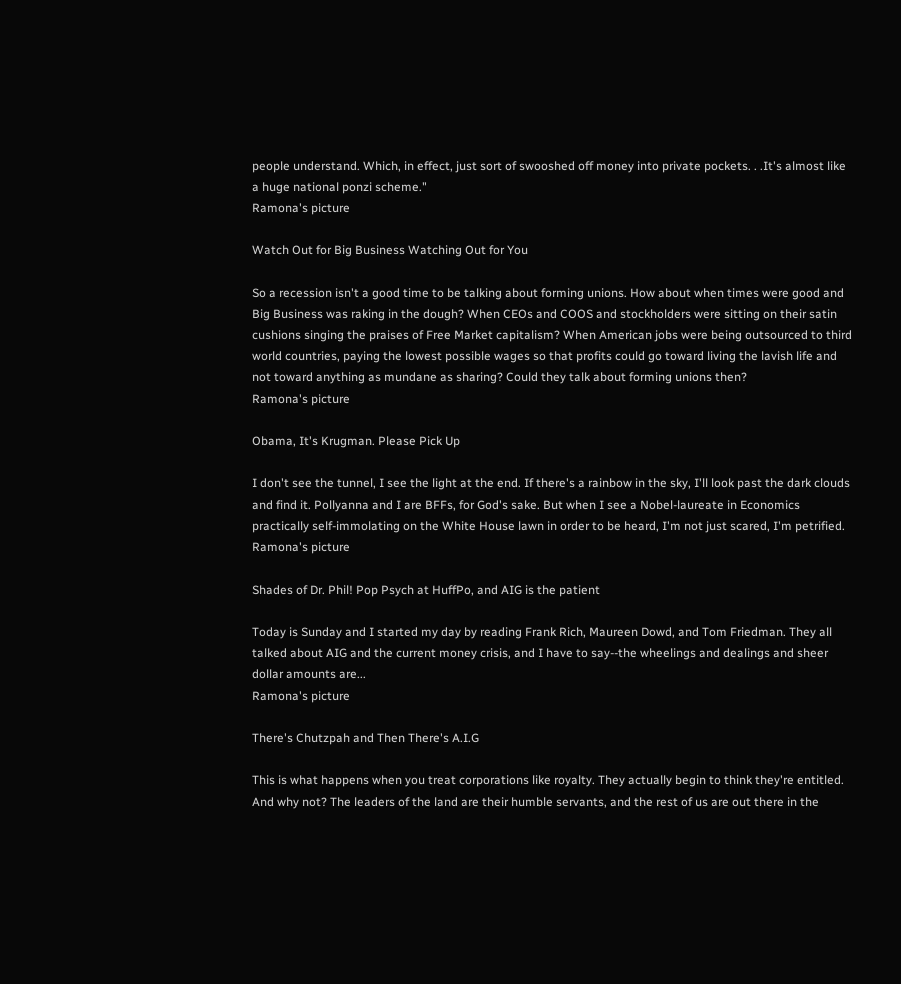people understand. Which, in effect, just sort of swooshed off money into private pockets. . .It's almost like a huge national ponzi scheme."
Ramona's picture

Watch Out for Big Business Watching Out for You

So a recession isn't a good time to be talking about forming unions. How about when times were good and Big Business was raking in the dough? When CEOs and COOS and stockholders were sitting on their satin cushions singing the praises of Free Market capitalism? When American jobs were being outsourced to third world countries, paying the lowest possible wages so that profits could go toward living the lavish life and not toward anything as mundane as sharing? Could they talk about forming unions then?
Ramona's picture

Obama, It's Krugman. Please Pick Up

I don't see the tunnel, I see the light at the end. If there's a rainbow in the sky, I'll look past the dark clouds and find it. Pollyanna and I are BFFs, for God's sake. But when I see a Nobel-laureate in Economics practically self-immolating on the White House lawn in order to be heard, I'm not just scared, I'm petrified.
Ramona's picture

Shades of Dr. Phil! Pop Psych at HuffPo, and AIG is the patient

Today is Sunday and I started my day by reading Frank Rich, Maureen Dowd, and Tom Friedman. They all talked about AIG and the current money crisis, and I have to say--the wheelings and dealings and sheer dollar amounts are...
Ramona's picture

There's Chutzpah and Then There's A.I.G

This is what happens when you treat corporations like royalty. They actually begin to think they're entitled. And why not? The leaders of the land are their humble servants, and the rest of us are out there in the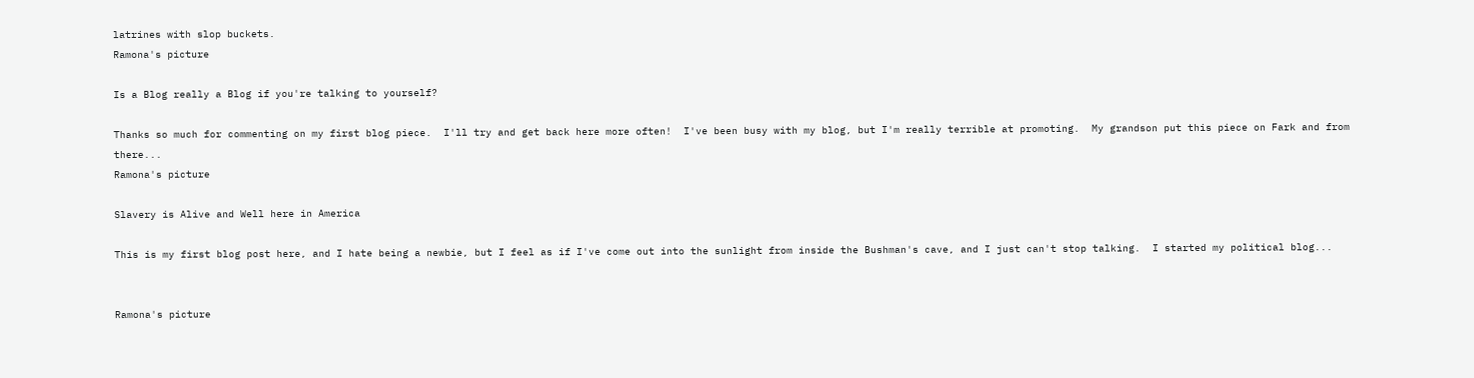latrines with slop buckets.
Ramona's picture

Is a Blog really a Blog if you're talking to yourself?

Thanks so much for commenting on my first blog piece.  I'll try and get back here more often!  I've been busy with my blog, but I'm really terrible at promoting.  My grandson put this piece on Fark and from there...
Ramona's picture

Slavery is Alive and Well here in America

This is my first blog post here, and I hate being a newbie, but I feel as if I've come out into the sunlight from inside the Bushman's cave, and I just can't stop talking.  I started my political blog...


Ramona's picture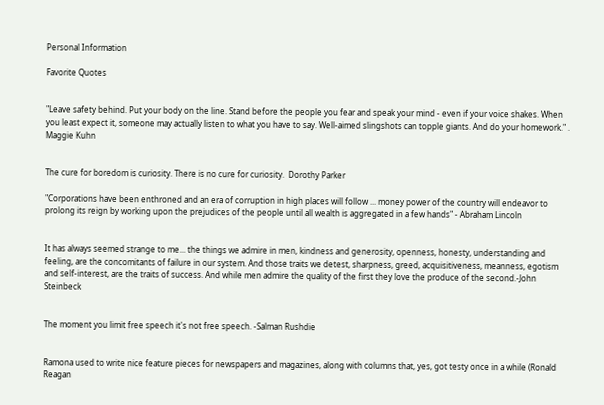Personal Information

Favorite Quotes


"Leave safety behind. Put your body on the line. Stand before the people you fear and speak your mind - even if your voice shakes. When you least expect it, someone may actually listen to what you have to say. Well-aimed slingshots can topple giants. And do your homework." . Maggie Kuhn


The cure for boredom is curiosity. There is no cure for curiosity.  Dorothy Parker

"Corporations have been enthroned and an era of corruption in high places will follow ... money power of the country will endeavor to prolong its reign by working upon the prejudices of the people until all wealth is aggregated in a few hands" - Abraham Lincoln


It has always seemed strange to me... the things we admire in men, kindness and generosity, openness, honesty, understanding and feeling, are the concomitants of failure in our system. And those traits we detest, sharpness, greed, acquisitiveness, meanness, egotism and self-interest, are the traits of success. And while men admire the quality of the first they love the produce of the second.-John Steinbeck


The moment you limit free speech it's not free speech. -Salman Rushdie


Ramona used to write nice feature pieces for newspapers and magazines, along with columns that, yes, got testy once in a while (Ronald Reagan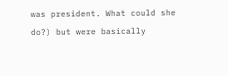was president. What could she do?) but were basically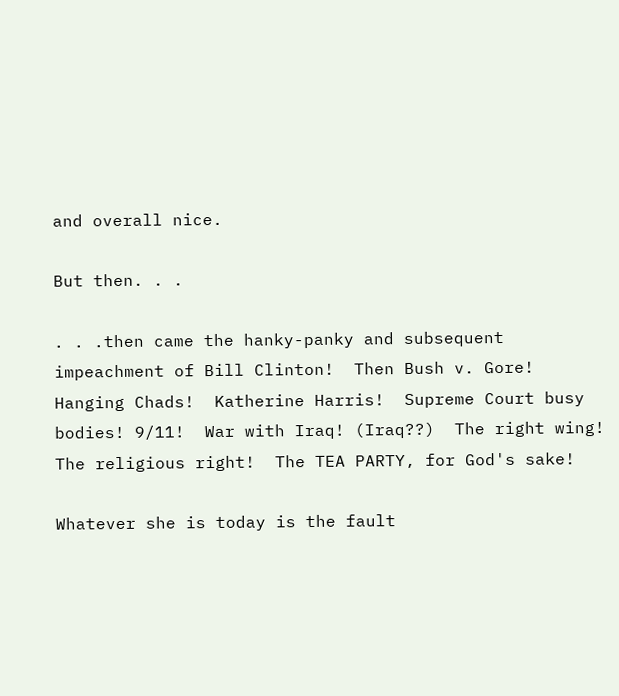and overall nice.

But then. . .

. . .then came the hanky-panky and subsequent impeachment of Bill Clinton!  Then Bush v. Gore!  Hanging Chads!  Katherine Harris!  Supreme Court busy bodies! 9/11!  War with Iraq! (Iraq??)  The right wing!  The religious right!  The TEA PARTY, for God's sake!

Whatever she is today is the fault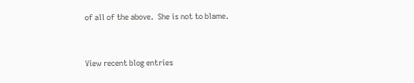of all of the above.  She is not to blame.


View recent blog entries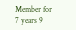Member for
7 years 9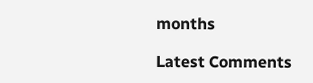months

Latest Comments